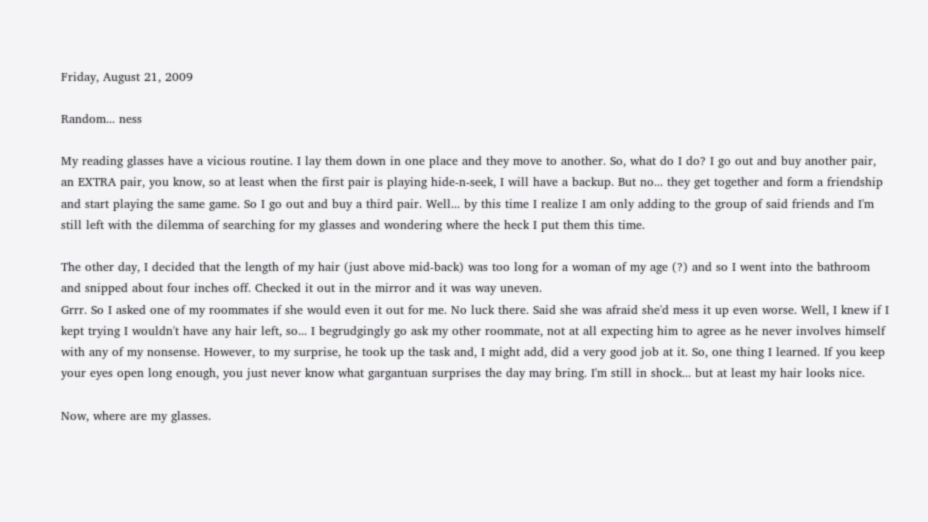Friday, August 21, 2009

Random... ness

My reading glasses have a vicious routine. I lay them down in one place and they move to another. So, what do I do? I go out and buy another pair, an EXTRA pair, you know, so at least when the first pair is playing hide-n-seek, I will have a backup. But no... they get together and form a friendship and start playing the same game. So I go out and buy a third pair. Well... by this time I realize I am only adding to the group of said friends and I'm still left with the dilemma of searching for my glasses and wondering where the heck I put them this time.

The other day, I decided that the length of my hair (just above mid-back) was too long for a woman of my age (?) and so I went into the bathroom and snipped about four inches off. Checked it out in the mirror and it was way uneven.
Grrr. So I asked one of my roommates if she would even it out for me. No luck there. Said she was afraid she'd mess it up even worse. Well, I knew if I kept trying I wouldn't have any hair left, so... I begrudgingly go ask my other roommate, not at all expecting him to agree as he never involves himself with any of my nonsense. However, to my surprise, he took up the task and, I might add, did a very good job at it. So, one thing I learned. If you keep your eyes open long enough, you just never know what gargantuan surprises the day may bring. I'm still in shock... but at least my hair looks nice.

Now, where are my glasses.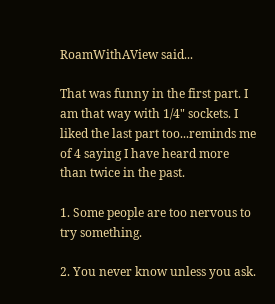RoamWithAView said...

That was funny in the first part. I am that way with 1/4" sockets. I liked the last part too...reminds me of 4 saying I have heard more than twice in the past.

1. Some people are too nervous to try something.

2. You never know unless you ask.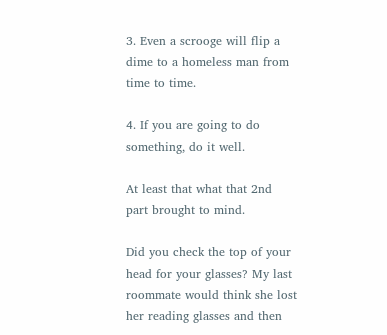3. Even a scrooge will flip a dime to a homeless man from time to time.

4. If you are going to do something, do it well.

At least that what that 2nd part brought to mind.

Did you check the top of your head for your glasses? My last roommate would think she lost her reading glasses and then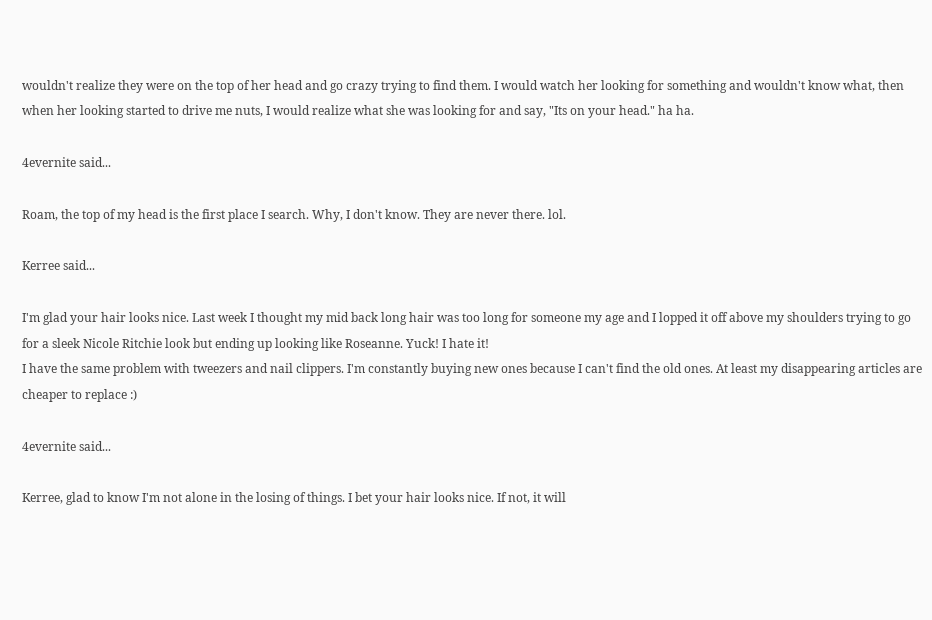wouldn't realize they were on the top of her head and go crazy trying to find them. I would watch her looking for something and wouldn't know what, then when her looking started to drive me nuts, I would realize what she was looking for and say, "Its on your head." ha ha.

4evernite said...

Roam, the top of my head is the first place I search. Why, I don't know. They are never there. lol.

Kerree said...

I'm glad your hair looks nice. Last week I thought my mid back long hair was too long for someone my age and I lopped it off above my shoulders trying to go for a sleek Nicole Ritchie look but ending up looking like Roseanne. Yuck! I hate it!
I have the same problem with tweezers and nail clippers. I'm constantly buying new ones because I can't find the old ones. At least my disappearing articles are cheaper to replace :)

4evernite said...

Kerree, glad to know I'm not alone in the losing of things. I bet your hair looks nice. If not, it will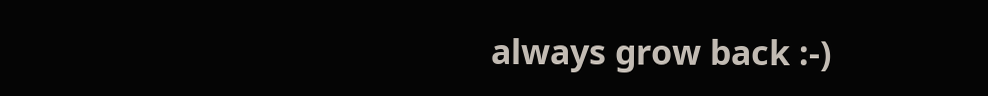always grow back :-)